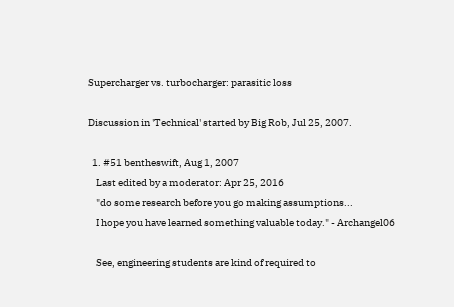Supercharger vs. turbocharger: parasitic loss

Discussion in 'Technical' started by Big Rob, Jul 25, 2007.

  1. #51 bentheswift, Aug 1, 2007
    Last edited by a moderator: Apr 25, 2016
    "do some research before you go making assumptions...
    I hope you have learned something valuable today." - Archangel06

    See, engineering students are kind of required to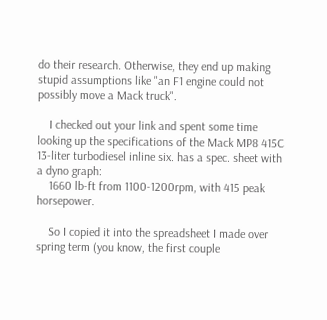do their research. Otherwise, they end up making stupid assumptions like "an F1 engine could not possibly move a Mack truck".

    I checked out your link and spent some time looking up the specifications of the Mack MP8 415C 13-liter turbodiesel inline six. has a spec. sheet with a dyno graph:
    1660 lb-ft from 1100-1200rpm, with 415 peak horsepower.

    So I copied it into the spreadsheet I made over spring term (you know, the first couple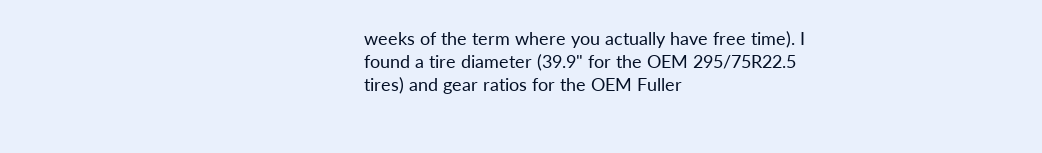weeks of the term where you actually have free time). I found a tire diameter (39.9" for the OEM 295/75R22.5 tires) and gear ratios for the OEM Fuller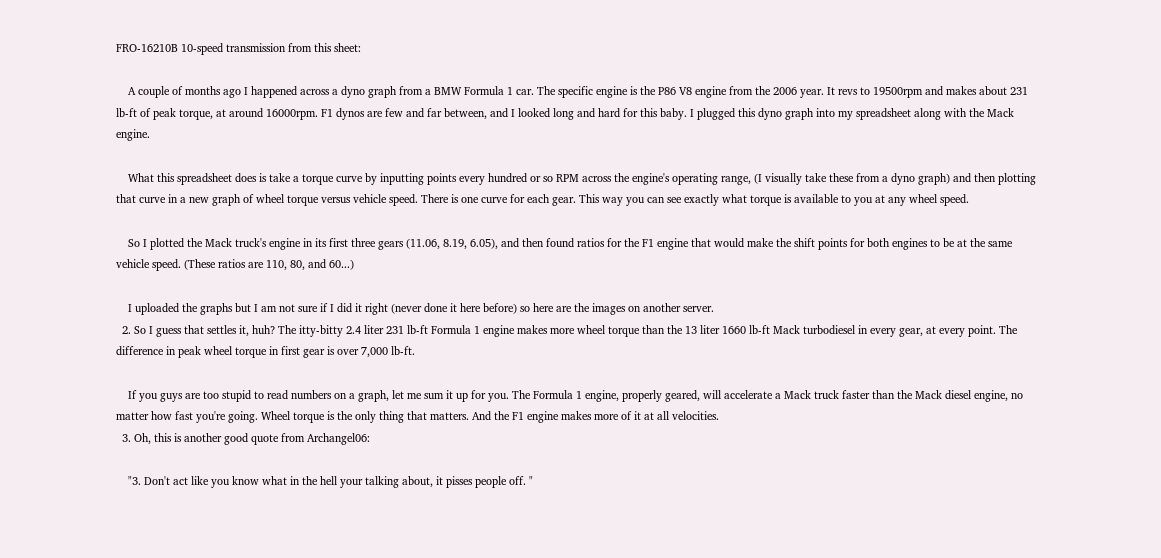FRO-16210B 10-speed transmission from this sheet:

    A couple of months ago I happened across a dyno graph from a BMW Formula 1 car. The specific engine is the P86 V8 engine from the 2006 year. It revs to 19500rpm and makes about 231 lb-ft of peak torque, at around 16000rpm. F1 dynos are few and far between, and I looked long and hard for this baby. I plugged this dyno graph into my spreadsheet along with the Mack engine.

    What this spreadsheet does is take a torque curve by inputting points every hundred or so RPM across the engine's operating range, (I visually take these from a dyno graph) and then plotting that curve in a new graph of wheel torque versus vehicle speed. There is one curve for each gear. This way you can see exactly what torque is available to you at any wheel speed.

    So I plotted the Mack truck's engine in its first three gears (11.06, 8.19, 6.05), and then found ratios for the F1 engine that would make the shift points for both engines to be at the same vehicle speed. (These ratios are 110, 80, and 60...)

    I uploaded the graphs but I am not sure if I did it right (never done it here before) so here are the images on another server.
  2. So I guess that settles it, huh? The itty-bitty 2.4 liter 231 lb-ft Formula 1 engine makes more wheel torque than the 13 liter 1660 lb-ft Mack turbodiesel in every gear, at every point. The difference in peak wheel torque in first gear is over 7,000 lb-ft.

    If you guys are too stupid to read numbers on a graph, let me sum it up for you. The Formula 1 engine, properly geared, will accelerate a Mack truck faster than the Mack diesel engine, no matter how fast you're going. Wheel torque is the only thing that matters. And the F1 engine makes more of it at all velocities.
  3. Oh, this is another good quote from Archangel06:

    "3. Don't act like you know what in the hell your talking about, it pisses people off. "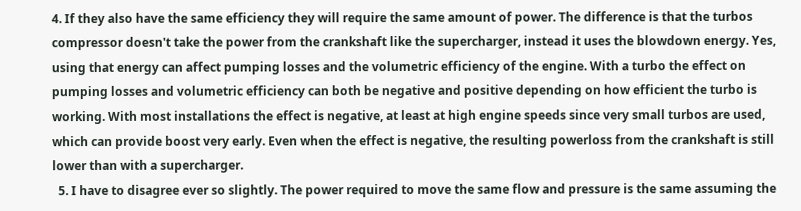4. If they also have the same efficiency they will require the same amount of power. The difference is that the turbos compressor doesn't take the power from the crankshaft like the supercharger, instead it uses the blowdown energy. Yes, using that energy can affect pumping losses and the volumetric efficiency of the engine. With a turbo the effect on pumping losses and volumetric efficiency can both be negative and positive depending on how efficient the turbo is working. With most installations the effect is negative, at least at high engine speeds since very small turbos are used, which can provide boost very early. Even when the effect is negative, the resulting powerloss from the crankshaft is still lower than with a supercharger.
  5. I have to disagree ever so slightly. The power required to move the same flow and pressure is the same assuming the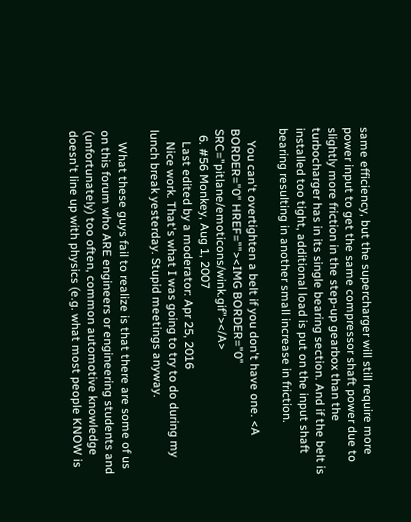same efficiency, but the supercharger will still require more power input to get the same compressor shaft power due to slightly more friction in the step-up gearbox than the turbocharger has in its single bearing section. And if the belt is installed too tight, additional load is put on the input shaft bearing resulting in another small increase in friction.

    You can't overtighten a belt if you don't have one. <A BORDER="0" HREF=""><IMG BORDER="0" SRC="pitlane/emoticons/wink.gif"></A>
  6. #56 Monkey, Aug 1, 2007
    Last edited by a moderator: Apr 25, 2016
    Nice work. That's what I was going to try to do during my lunch break yesterday. Stupid meetings anyway.

    What these guys fail to realize is that there are some of us on this forum who ARE engineers or engineering students and (unfortunately) too often, common automotive knowledge doesn't line up with physics (e.g. what most people KNOW is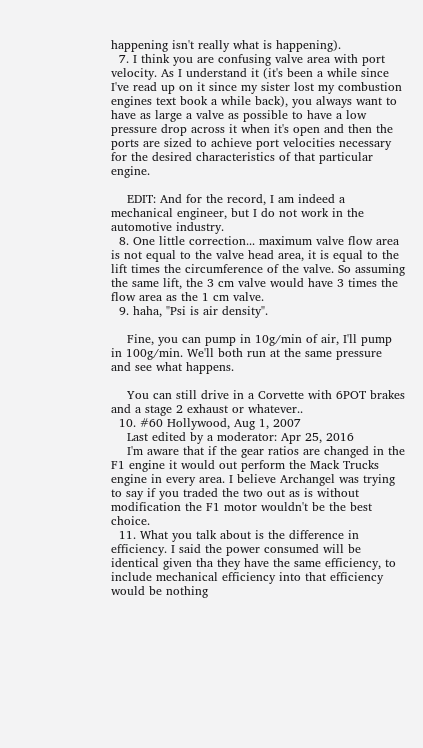happening isn't really what is happening).
  7. I think you are confusing valve area with port velocity. As I understand it (it's been a while since I've read up on it since my sister lost my combustion engines text book a while back), you always want to have as large a valve as possible to have a low pressure drop across it when it's open and then the ports are sized to achieve port velocities necessary for the desired characteristics of that particular engine.

    EDIT: And for the record, I am indeed a mechanical engineer, but I do not work in the automotive industry.
  8. One little correction... maximum valve flow area is not equal to the valve head area, it is equal to the lift times the circumference of the valve. So assuming the same lift, the 3 cm valve would have 3 times the flow area as the 1 cm valve.
  9. haha, "Psi is air density".

    Fine, you can pump in 10g/min of air, I'll pump in 100g/min. We'll both run at the same pressure and see what happens.

    You can still drive in a Corvette with 6POT brakes and a stage 2 exhaust or whatever..
  10. #60 Hollywood, Aug 1, 2007
    Last edited by a moderator: Apr 25, 2016
    I'm aware that if the gear ratios are changed in the F1 engine it would out perform the Mack Trucks engine in every area. I believe Archangel was trying to say if you traded the two out as is without modification the F1 motor wouldn't be the best choice.
  11. What you talk about is the difference in efficiency. I said the power consumed will be identical given tha they have the same efficiency, to include mechanical efficiency into that efficiency would be nothing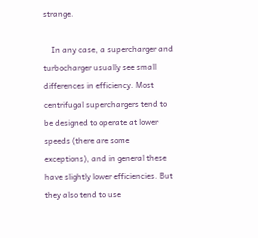strange.

    In any case, a supercharger and turbocharger usually see small differences in efficiency. Most centrifugal superchargers tend to be designed to operate at lower speeds (there are some exceptions), and in general these have slightly lower efficiencies. But they also tend to use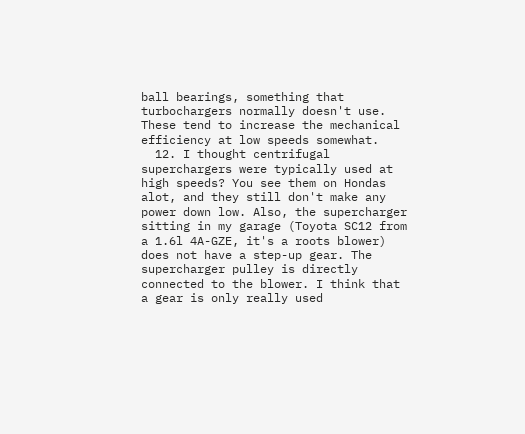ball bearings, something that turbochargers normally doesn't use. These tend to increase the mechanical efficiency at low speeds somewhat.
  12. I thought centrifugal superchargers were typically used at high speeds? You see them on Hondas alot, and they still don't make any power down low. Also, the supercharger sitting in my garage (Toyota SC12 from a 1.6l 4A-GZE, it's a roots blower) does not have a step-up gear. The supercharger pulley is directly connected to the blower. I think that a gear is only really used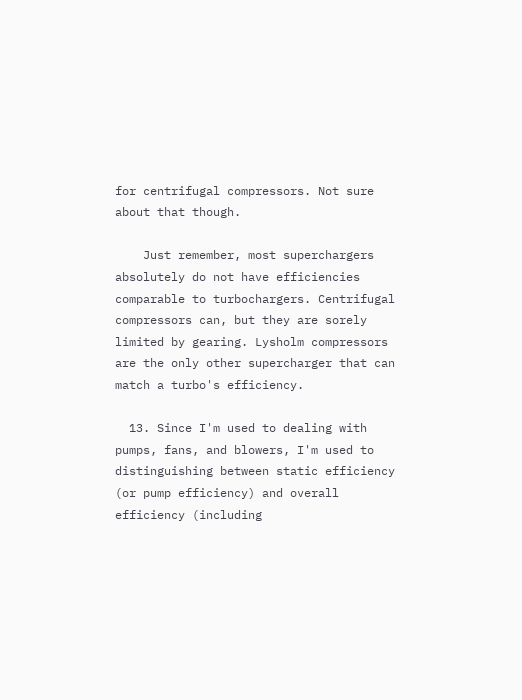for centrifugal compressors. Not sure about that though.

    Just remember, most superchargers absolutely do not have efficiencies comparable to turbochargers. Centrifugal compressors can, but they are sorely limited by gearing. Lysholm compressors are the only other supercharger that can match a turbo's efficiency.

  13. Since I'm used to dealing with pumps, fans, and blowers, I'm used to distinguishing between static efficiency (or pump efficiency) and overall efficiency (including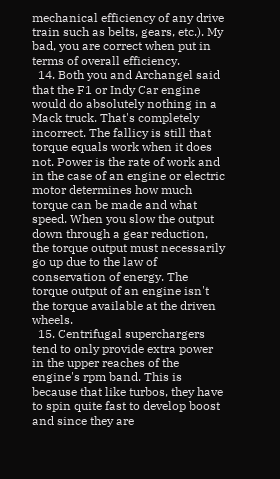mechanical efficiency of any drive train such as belts, gears, etc.). My bad, you are correct when put in terms of overall efficiency.
  14. Both you and Archangel said that the F1 or Indy Car engine would do absolutely nothing in a Mack truck. That's completely incorrect. The fallicy is still that torque equals work when it does not. Power is the rate of work and in the case of an engine or electric motor determines how much torque can be made and what speed. When you slow the output down through a gear reduction, the torque output must necessarily go up due to the law of conservation of energy. The torque output of an engine isn't the torque available at the driven wheels.
  15. Centrifugal superchargers tend to only provide extra power in the upper reaches of the engine's rpm band. This is because that like turbos, they have to spin quite fast to develop boost and since they are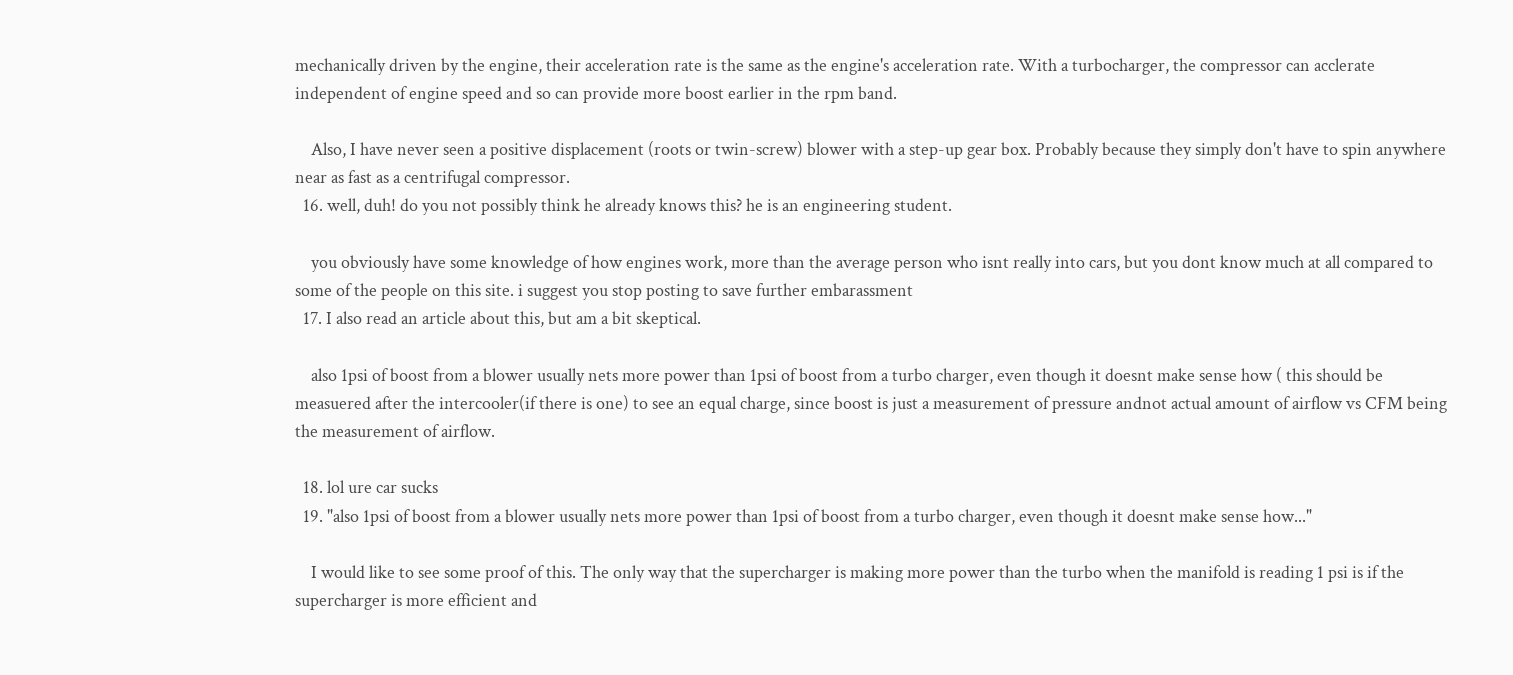mechanically driven by the engine, their acceleration rate is the same as the engine's acceleration rate. With a turbocharger, the compressor can acclerate independent of engine speed and so can provide more boost earlier in the rpm band.

    Also, I have never seen a positive displacement (roots or twin-screw) blower with a step-up gear box. Probably because they simply don't have to spin anywhere near as fast as a centrifugal compressor.
  16. well, duh! do you not possibly think he already knows this? he is an engineering student.

    you obviously have some knowledge of how engines work, more than the average person who isnt really into cars, but you dont know much at all compared to some of the people on this site. i suggest you stop posting to save further embarassment
  17. I also read an article about this, but am a bit skeptical.

    also 1psi of boost from a blower usually nets more power than 1psi of boost from a turbo charger, even though it doesnt make sense how ( this should be measuered after the intercooler(if there is one) to see an equal charge, since boost is just a measurement of pressure andnot actual amount of airflow vs CFM being the measurement of airflow.

  18. lol ure car sucks
  19. "also 1psi of boost from a blower usually nets more power than 1psi of boost from a turbo charger, even though it doesnt make sense how..."

    I would like to see some proof of this. The only way that the supercharger is making more power than the turbo when the manifold is reading 1 psi is if the supercharger is more efficient and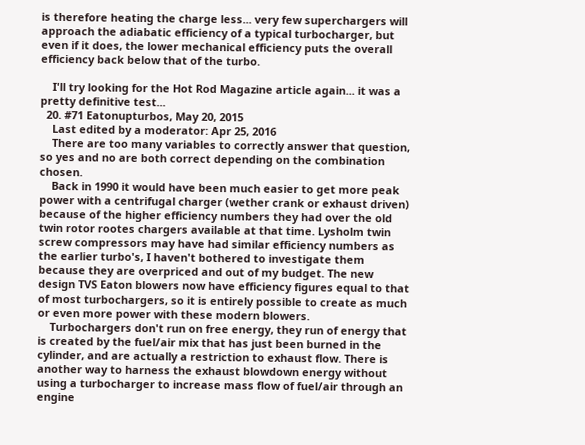is therefore heating the charge less... very few superchargers will approach the adiabatic efficiency of a typical turbocharger, but even if it does, the lower mechanical efficiency puts the overall efficiency back below that of the turbo.

    I'll try looking for the Hot Rod Magazine article again... it was a pretty definitive test...
  20. #71 Eatonupturbos, May 20, 2015
    Last edited by a moderator: Apr 25, 2016
    There are too many variables to correctly answer that question, so yes and no are both correct depending on the combination chosen.
    Back in 1990 it would have been much easier to get more peak power with a centrifugal charger (wether crank or exhaust driven) because of the higher efficiency numbers they had over the old twin rotor rootes chargers available at that time. Lysholm twin screw compressors may have had similar efficiency numbers as the earlier turbo's, I haven't bothered to investigate them because they are overpriced and out of my budget. The new design TVS Eaton blowers now have efficiency figures equal to that of most turbochargers, so it is entirely possible to create as much or even more power with these modern blowers.
    Turbochargers don't run on free energy, they run of energy that is created by the fuel/air mix that has just been burned in the cylinder, and are actually a restriction to exhaust flow. There is another way to harness the exhaust blowdown energy without using a turbocharger to increase mass flow of fuel/air through an engine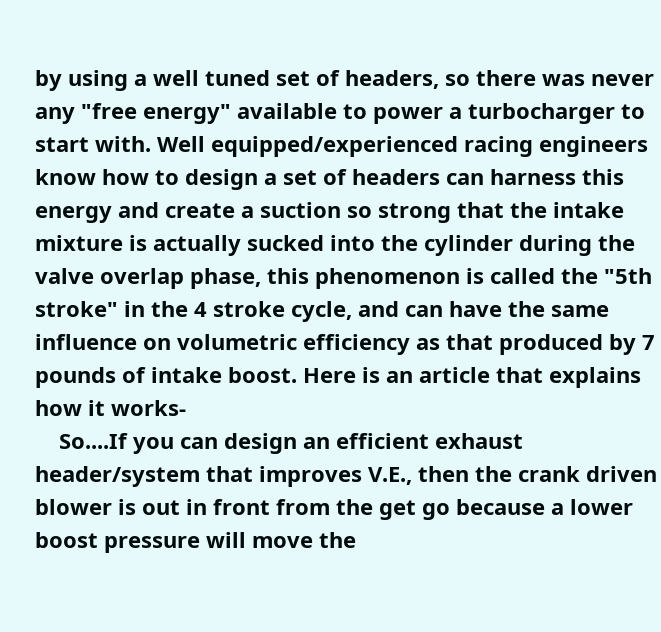by using a well tuned set of headers, so there was never any "free energy" available to power a turbocharger to start with. Well equipped/experienced racing engineers know how to design a set of headers can harness this energy and create a suction so strong that the intake mixture is actually sucked into the cylinder during the valve overlap phase, this phenomenon is called the "5th stroke" in the 4 stroke cycle, and can have the same influence on volumetric efficiency as that produced by 7 pounds of intake boost. Here is an article that explains how it works-
    So....If you can design an efficient exhaust header/system that improves V.E., then the crank driven blower is out in front from the get go because a lower boost pressure will move the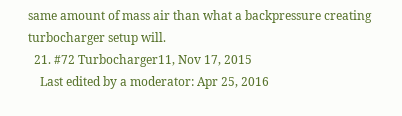same amount of mass air than what a backpressure creating turbocharger setup will.
  21. #72 Turbocharger11, Nov 17, 2015
    Last edited by a moderator: Apr 25, 2016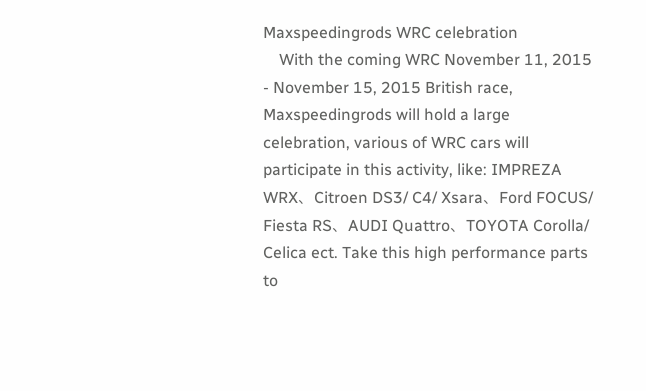Maxspeedingrods WRC celebration
    With the coming WRC November 11, 2015 - November 15, 2015 British race, Maxspeedingrods will hold a large celebration, various of WRC cars will participate in this activity, like: IMPREZA WRX、Citroen DS3/ C4/ Xsara、Ford FOCUS/ Fiesta RS、AUDI Quattro、TOYOTA Corolla/ Celica ect. Take this high performance parts to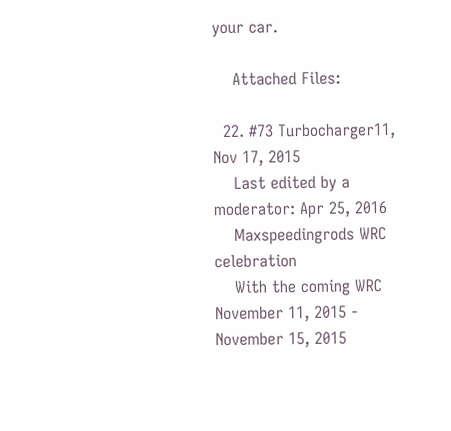your car.

    Attached Files:

  22. #73 Turbocharger11, Nov 17, 2015
    Last edited by a moderator: Apr 25, 2016
    Maxspeedingrods WRC celebration
    With the coming WRC November 11, 2015 - November 15, 2015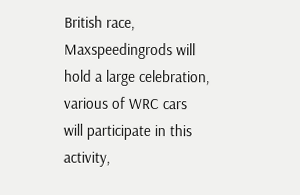British race, Maxspeedingrods will hold a large celebration, various of WRC cars will participate in this activity,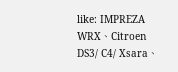like: IMPREZA WRX、Citroen DS3/ C4/ Xsara、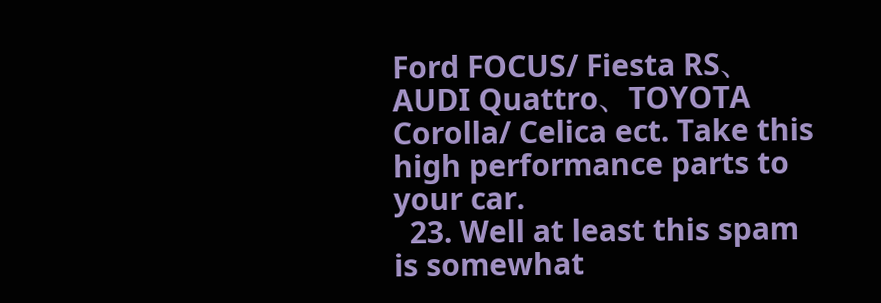Ford FOCUS/ Fiesta RS、AUDI Quattro、TOYOTA Corolla/ Celica ect. Take this high performance parts to your car.
  23. Well at least this spam is somewhat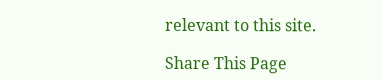relevant to this site.

Share This Page